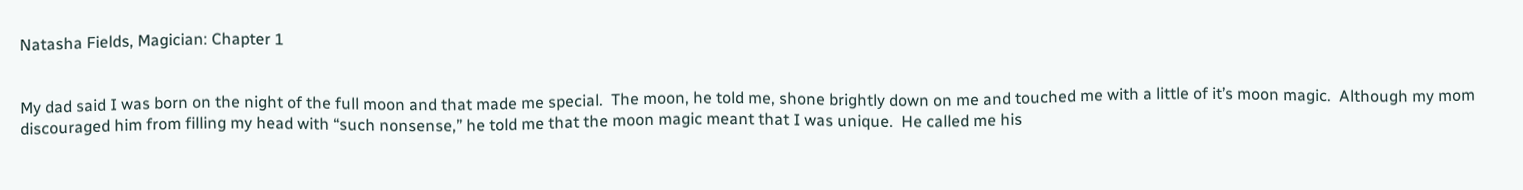Natasha Fields, Magician: Chapter 1


My dad said I was born on the night of the full moon and that made me special.  The moon, he told me, shone brightly down on me and touched me with a little of it’s moon magic.  Although my mom discouraged him from filling my head with “such nonsense,” he told me that the moon magic meant that I was unique.  He called me his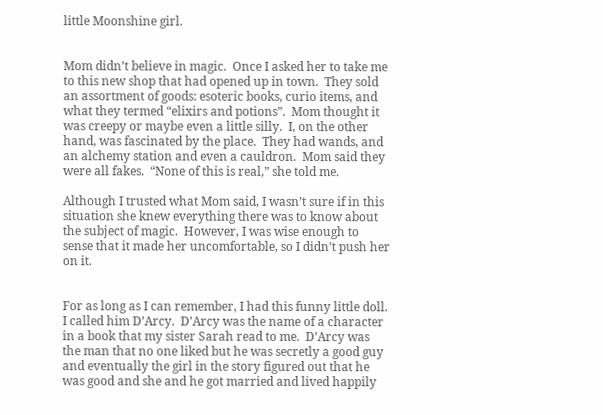little Moonshine girl.


Mom didn’t believe in magic.  Once I asked her to take me to this new shop that had opened up in town.  They sold an assortment of goods: esoteric books, curio items, and what they termed “elixirs and potions”.  Mom thought it was creepy or maybe even a little silly.  I, on the other hand, was fascinated by the place.  They had wands, and an alchemy station and even a cauldron.  Mom said they were all fakes.  “None of this is real,” she told me.

Although I trusted what Mom said, I wasn’t sure if in this situation she knew everything there was to know about the subject of magic.  However, I was wise enough to sense that it made her uncomfortable, so I didn’t push her on it.


For as long as I can remember, I had this funny little doll.  I called him D’Arcy.  D’Arcy was the name of a character in a book that my sister Sarah read to me.  D’Arcy was the man that no one liked but he was secretly a good guy and eventually the girl in the story figured out that he was good and she and he got married and lived happily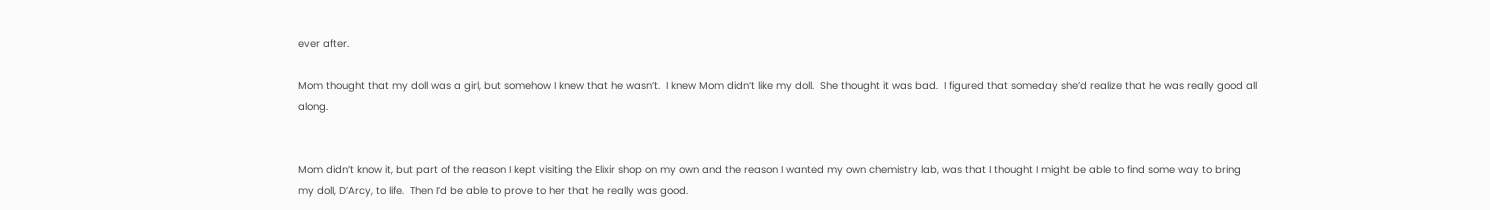ever after.

Mom thought that my doll was a girl, but somehow I knew that he wasn’t.  I knew Mom didn’t like my doll.  She thought it was bad.  I figured that someday she’d realize that he was really good all along.


Mom didn’t know it, but part of the reason I kept visiting the Elixir shop on my own and the reason I wanted my own chemistry lab, was that I thought I might be able to find some way to bring my doll, D’Arcy, to life.  Then I’d be able to prove to her that he really was good.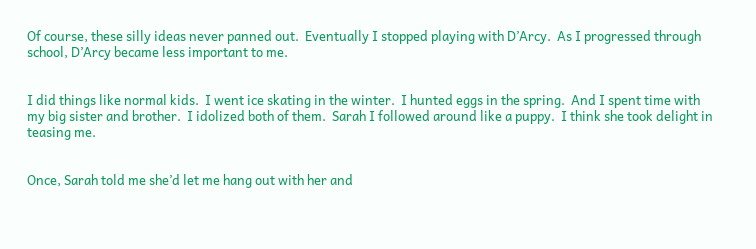Of course, these silly ideas never panned out.  Eventually I stopped playing with D’Arcy.  As I progressed through school, D’Arcy became less important to me.


I did things like normal kids.  I went ice skating in the winter.  I hunted eggs in the spring.  And I spent time with my big sister and brother.  I idolized both of them.  Sarah I followed around like a puppy.  I think she took delight in teasing me.


Once, Sarah told me she’d let me hang out with her and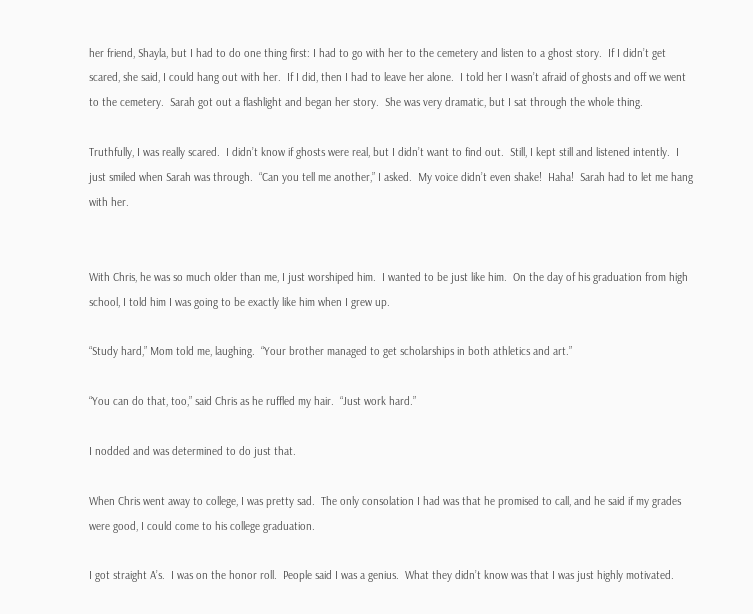her friend, Shayla, but I had to do one thing first: I had to go with her to the cemetery and listen to a ghost story.  If I didn’t get scared, she said, I could hang out with her.  If I did, then I had to leave her alone.  I told her I wasn’t afraid of ghosts and off we went to the cemetery.  Sarah got out a flashlight and began her story.  She was very dramatic, but I sat through the whole thing.

Truthfully, I was really scared.  I didn’t know if ghosts were real, but I didn’t want to find out.  Still, I kept still and listened intently.  I just smiled when Sarah was through.  “Can you tell me another,” I asked.  My voice didn’t even shake!  Haha!  Sarah had to let me hang with her.


With Chris, he was so much older than me, I just worshiped him.  I wanted to be just like him.  On the day of his graduation from high school, I told him I was going to be exactly like him when I grew up.

“Study hard,” Mom told me, laughing.  “Your brother managed to get scholarships in both athletics and art.”

“You can do that, too,” said Chris as he ruffled my hair.  “Just work hard.”

I nodded and was determined to do just that.

When Chris went away to college, I was pretty sad.  The only consolation I had was that he promised to call, and he said if my grades were good, I could come to his college graduation.

I got straight A’s.  I was on the honor roll.  People said I was a genius.  What they didn’t know was that I was just highly motivated.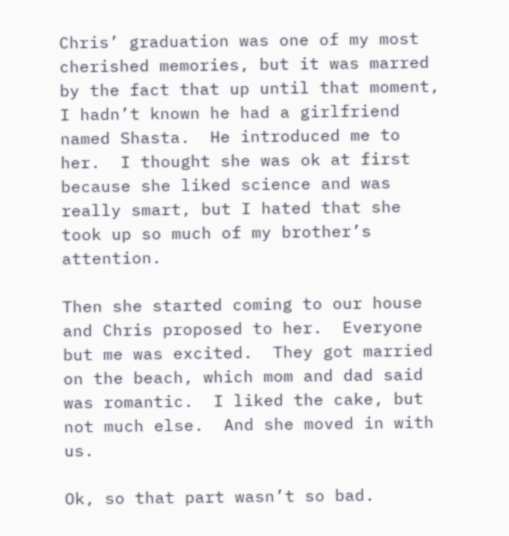Chris’ graduation was one of my most cherished memories, but it was marred by the fact that up until that moment, I hadn’t known he had a girlfriend named Shasta.  He introduced me to her.  I thought she was ok at first because she liked science and was really smart, but I hated that she took up so much of my brother’s attention.

Then she started coming to our house and Chris proposed to her.  Everyone but me was excited.  They got married on the beach, which mom and dad said was romantic.  I liked the cake, but not much else.  And she moved in with us.

Ok, so that part wasn’t so bad.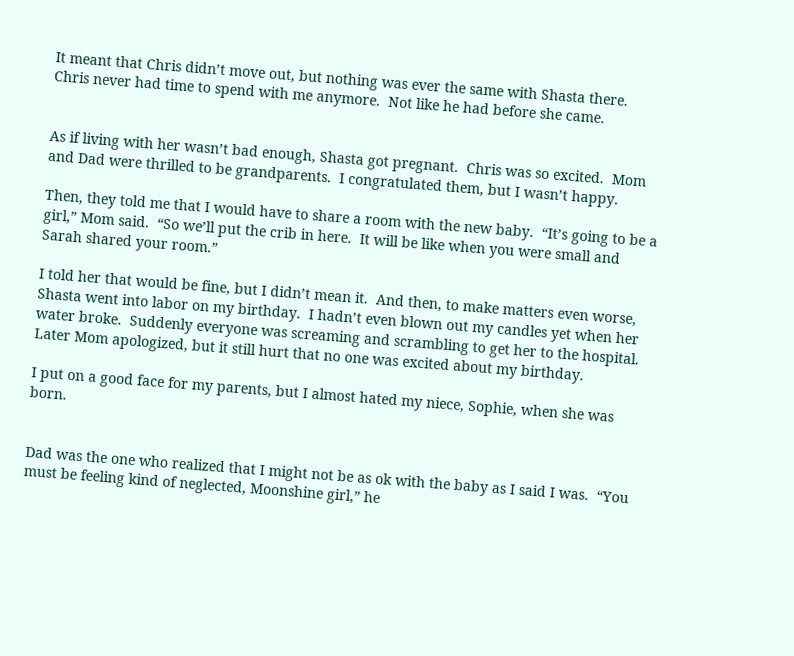It meant that Chris didn’t move out, but nothing was ever the same with Shasta there.  Chris never had time to spend with me anymore.  Not like he had before she came.


As if living with her wasn’t bad enough, Shasta got pregnant.  Chris was so excited.  Mom and Dad were thrilled to be grandparents.  I congratulated them, but I wasn’t happy.

Then, they told me that I would have to share a room with the new baby.  “It’s going to be a girl,” Mom said.  “So we’ll put the crib in here.  It will be like when you were small and Sarah shared your room.”

I told her that would be fine, but I didn’t mean it.  And then, to make matters even worse, Shasta went into labor on my birthday.  I hadn’t even blown out my candles yet when her water broke.  Suddenly everyone was screaming and scrambling to get her to the hospital. Later Mom apologized, but it still hurt that no one was excited about my birthday.

I put on a good face for my parents, but I almost hated my niece, Sophie, when she was born.


Dad was the one who realized that I might not be as ok with the baby as I said I was.  “You must be feeling kind of neglected, Moonshine girl,” he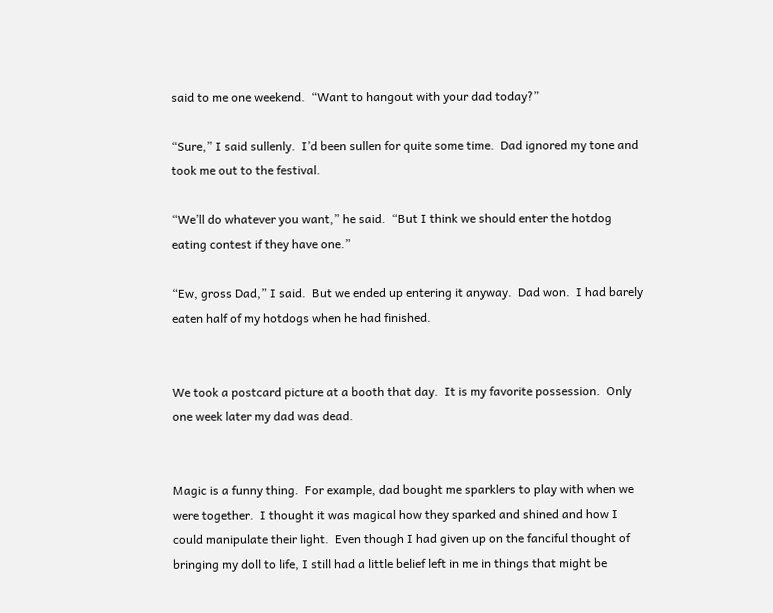said to me one weekend.  “Want to hangout with your dad today?”

“Sure,” I said sullenly.  I’d been sullen for quite some time.  Dad ignored my tone and took me out to the festival.

“We’ll do whatever you want,” he said.  “But I think we should enter the hotdog eating contest if they have one.”

“Ew, gross Dad,” I said.  But we ended up entering it anyway.  Dad won.  I had barely eaten half of my hotdogs when he had finished.


We took a postcard picture at a booth that day.  It is my favorite possession.  Only one week later my dad was dead.


Magic is a funny thing.  For example, dad bought me sparklers to play with when we were together.  I thought it was magical how they sparked and shined and how I could manipulate their light.  Even though I had given up on the fanciful thought of bringing my doll to life, I still had a little belief left in me in things that might be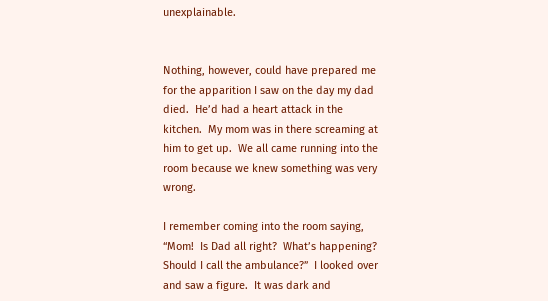unexplainable.


Nothing, however, could have prepared me for the apparition I saw on the day my dad died.  He’d had a heart attack in the kitchen.  My mom was in there screaming at him to get up.  We all came running into the room because we knew something was very wrong.

I remember coming into the room saying, “Mom!  Is Dad all right?  What’s happening?  Should I call the ambulance?”  I looked over and saw a figure.  It was dark and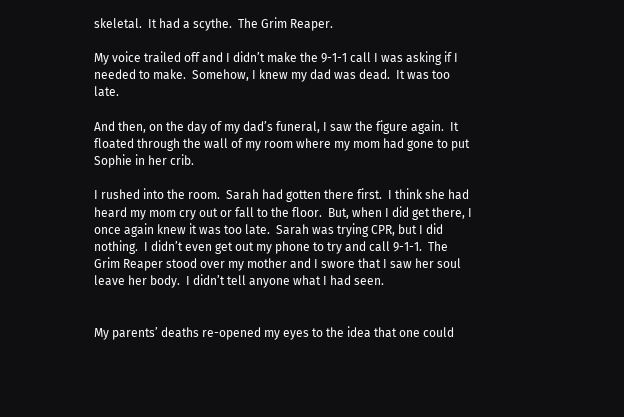skeletal.  It had a scythe.  The Grim Reaper.

My voice trailed off and I didn’t make the 9-1-1 call I was asking if I needed to make.  Somehow, I knew my dad was dead.  It was too late.

And then, on the day of my dad’s funeral, I saw the figure again.  It floated through the wall of my room where my mom had gone to put Sophie in her crib.

I rushed into the room.  Sarah had gotten there first.  I think she had heard my mom cry out or fall to the floor.  But, when I did get there, I once again knew it was too late.  Sarah was trying CPR, but I did nothing.  I didn’t even get out my phone to try and call 9-1-1.  The Grim Reaper stood over my mother and I swore that I saw her soul leave her body.  I didn’t tell anyone what I had seen.


My parents’ deaths re-opened my eyes to the idea that one could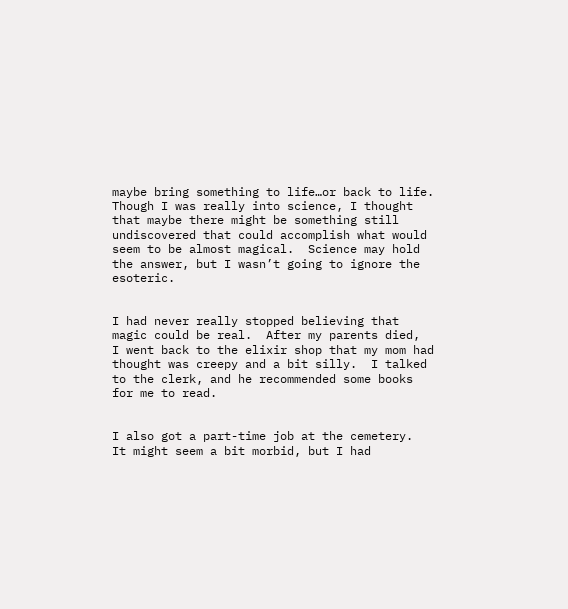maybe bring something to life…or back to life.  Though I was really into science, I thought that maybe there might be something still undiscovered that could accomplish what would seem to be almost magical.  Science may hold the answer, but I wasn’t going to ignore the esoteric.


I had never really stopped believing that magic could be real.  After my parents died,  I went back to the elixir shop that my mom had thought was creepy and a bit silly.  I talked to the clerk, and he recommended some books for me to read.


I also got a part-time job at the cemetery.  It might seem a bit morbid, but I had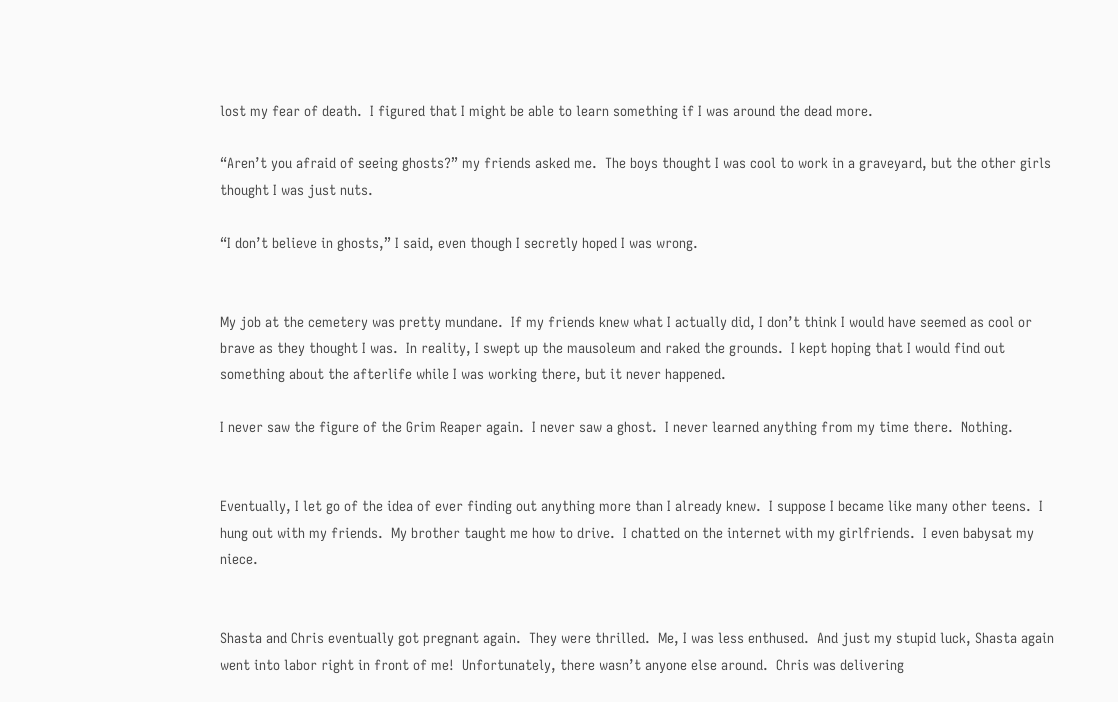lost my fear of death.  I figured that I might be able to learn something if I was around the dead more.

“Aren’t you afraid of seeing ghosts?” my friends asked me.  The boys thought I was cool to work in a graveyard, but the other girls thought I was just nuts.

“I don’t believe in ghosts,” I said, even though I secretly hoped I was wrong.


My job at the cemetery was pretty mundane.  If my friends knew what I actually did, I don’t think I would have seemed as cool or brave as they thought I was.  In reality, I swept up the mausoleum and raked the grounds.  I kept hoping that I would find out something about the afterlife while I was working there, but it never happened.

I never saw the figure of the Grim Reaper again.  I never saw a ghost.  I never learned anything from my time there.  Nothing.


Eventually, I let go of the idea of ever finding out anything more than I already knew.  I suppose I became like many other teens.  I hung out with my friends.  My brother taught me how to drive.  I chatted on the internet with my girlfriends.  I even babysat my niece.


Shasta and Chris eventually got pregnant again.  They were thrilled.  Me, I was less enthused.  And just my stupid luck, Shasta again went into labor right in front of me!  Unfortunately, there wasn’t anyone else around.  Chris was delivering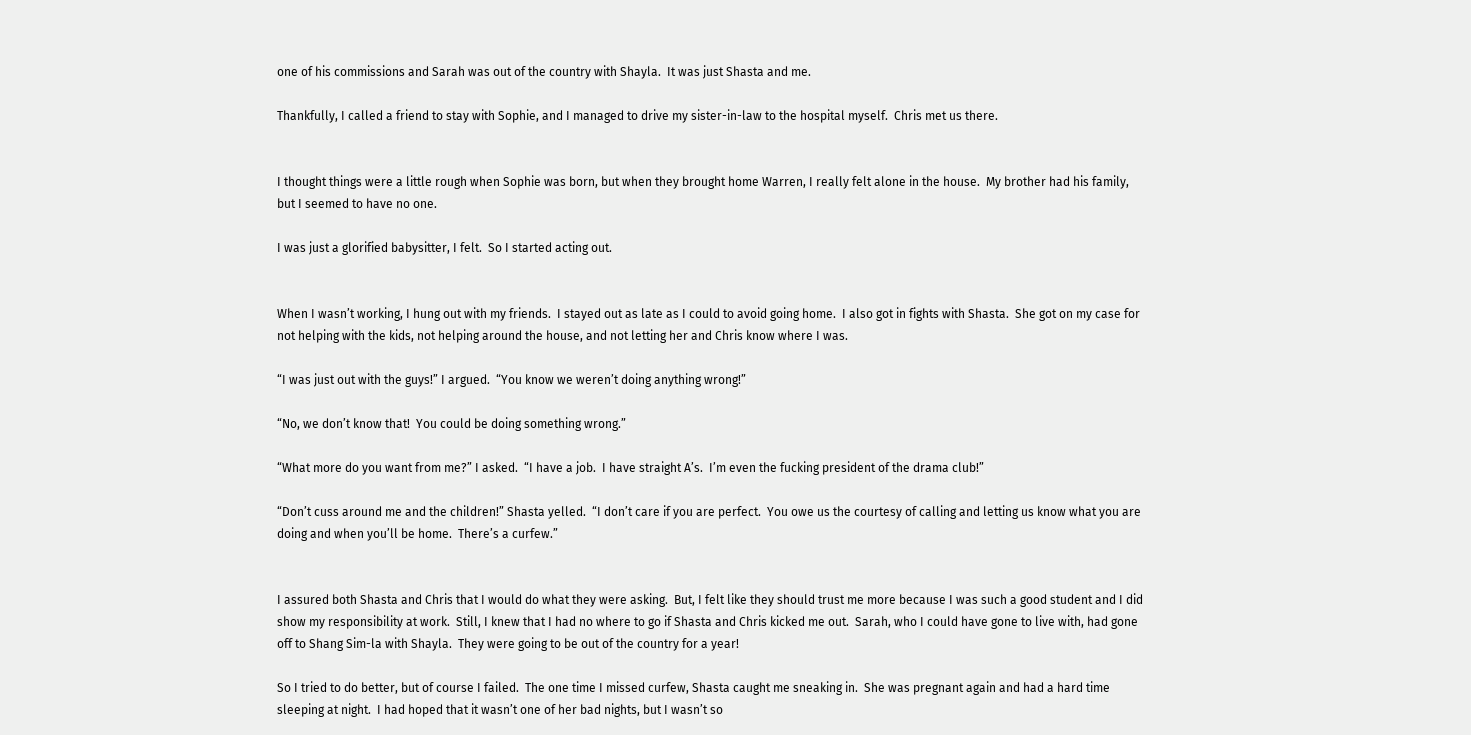one of his commissions and Sarah was out of the country with Shayla.  It was just Shasta and me.

Thankfully, I called a friend to stay with Sophie, and I managed to drive my sister-in-law to the hospital myself.  Chris met us there.


I thought things were a little rough when Sophie was born, but when they brought home Warren, I really felt alone in the house.  My brother had his family, but I seemed to have no one.

I was just a glorified babysitter, I felt.  So I started acting out.


When I wasn’t working, I hung out with my friends.  I stayed out as late as I could to avoid going home.  I also got in fights with Shasta.  She got on my case for not helping with the kids, not helping around the house, and not letting her and Chris know where I was.

“I was just out with the guys!” I argued.  “You know we weren’t doing anything wrong!”

“No, we don’t know that!  You could be doing something wrong.”

“What more do you want from me?” I asked.  “I have a job.  I have straight A’s.  I’m even the fucking president of the drama club!”

“Don’t cuss around me and the children!” Shasta yelled.  “I don’t care if you are perfect.  You owe us the courtesy of calling and letting us know what you are doing and when you’ll be home.  There’s a curfew.”


I assured both Shasta and Chris that I would do what they were asking.  But, I felt like they should trust me more because I was such a good student and I did show my responsibility at work.  Still, I knew that I had no where to go if Shasta and Chris kicked me out.  Sarah, who I could have gone to live with, had gone off to Shang Sim-la with Shayla.  They were going to be out of the country for a year!

So I tried to do better, but of course I failed.  The one time I missed curfew, Shasta caught me sneaking in.  She was pregnant again and had a hard time sleeping at night.  I had hoped that it wasn’t one of her bad nights, but I wasn’t so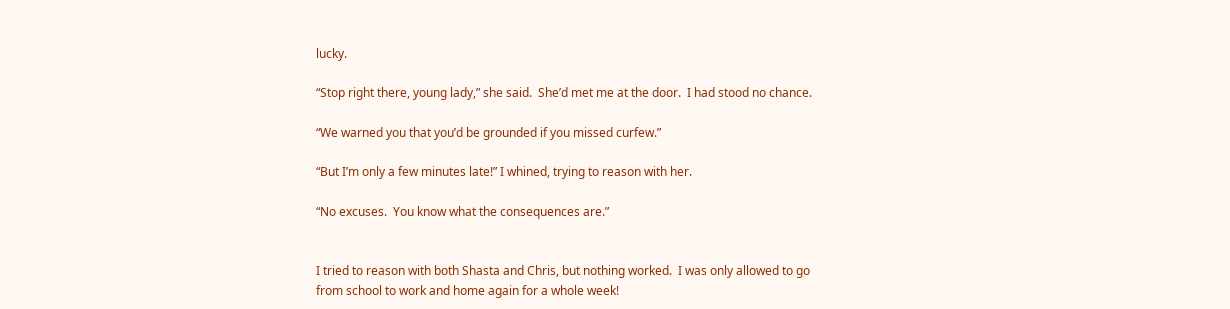lucky.

“Stop right there, young lady,” she said.  She’d met me at the door.  I had stood no chance.

“We warned you that you’d be grounded if you missed curfew.”

“But I’m only a few minutes late!” I whined, trying to reason with her.

“No excuses.  You know what the consequences are.”


I tried to reason with both Shasta and Chris, but nothing worked.  I was only allowed to go from school to work and home again for a whole week!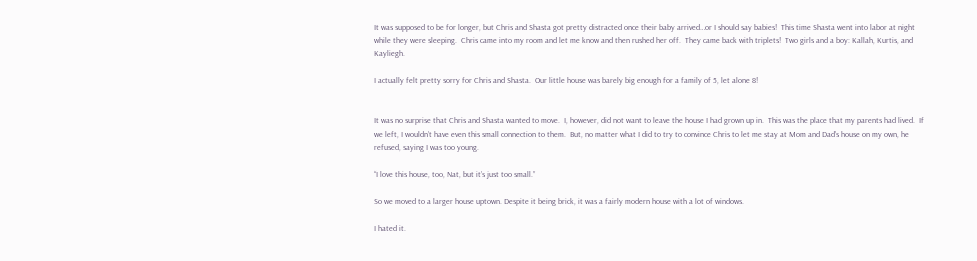It was supposed to be for longer, but Chris and Shasta got pretty distracted once their baby arrived…or I should say babies!  This time Shasta went into labor at night while they were sleeping.  Chris came into my room and let me know and then rushed her off.  They came back with triplets!  Two girls and a boy: Kallah, Kurtis, and Kayliegh.

I actually felt pretty sorry for Chris and Shasta.  Our little house was barely big enough for a family of 5, let alone 8!


It was no surprise that Chris and Shasta wanted to move.  I, however, did not want to leave the house I had grown up in.  This was the place that my parents had lived.  If we left, I wouldn’t have even this small connection to them.  But, no matter what I did to try to convince Chris to let me stay at Mom and Dad’s house on my own, he refused, saying I was too young.

“I love this house, too, Nat, but it’s just too small.”

So we moved to a larger house uptown. Despite it being brick, it was a fairly modern house with a lot of windows.

I hated it.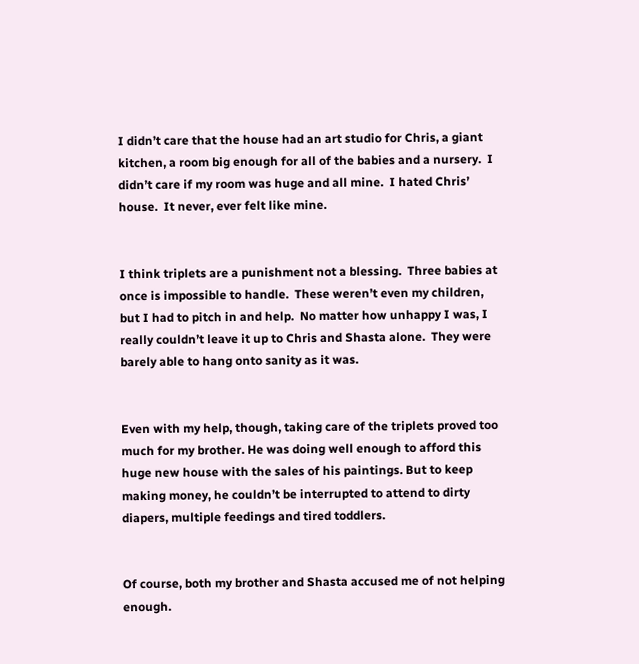I didn’t care that the house had an art studio for Chris, a giant kitchen, a room big enough for all of the babies and a nursery.  I didn’t care if my room was huge and all mine.  I hated Chris’ house.  It never, ever felt like mine.


I think triplets are a punishment not a blessing.  Three babies at once is impossible to handle.  These weren’t even my children, but I had to pitch in and help.  No matter how unhappy I was, I really couldn’t leave it up to Chris and Shasta alone.  They were barely able to hang onto sanity as it was.


Even with my help, though, taking care of the triplets proved too much for my brother. He was doing well enough to afford this huge new house with the sales of his paintings. But to keep making money, he couldn’t be interrupted to attend to dirty diapers, multiple feedings and tired toddlers.


Of course, both my brother and Shasta accused me of not helping enough.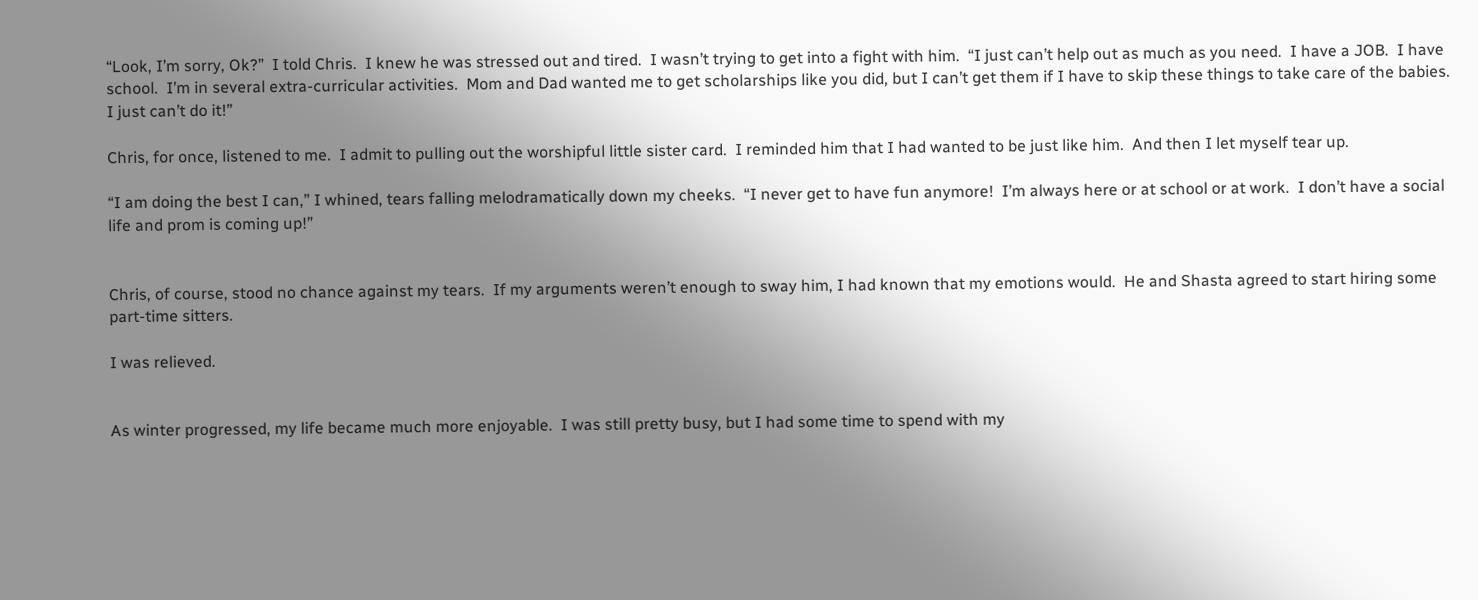“Look, I’m sorry, Ok?”  I told Chris.  I knew he was stressed out and tired.  I wasn’t trying to get into a fight with him.  “I just can’t help out as much as you need.  I have a JOB.  I have school.  I’m in several extra-curricular activities.  Mom and Dad wanted me to get scholarships like you did, but I can’t get them if I have to skip these things to take care of the babies.  I just can’t do it!”

Chris, for once, listened to me.  I admit to pulling out the worshipful little sister card.  I reminded him that I had wanted to be just like him.  And then I let myself tear up.

“I am doing the best I can,” I whined, tears falling melodramatically down my cheeks.  “I never get to have fun anymore!  I’m always here or at school or at work.  I don’t have a social life and prom is coming up!”


Chris, of course, stood no chance against my tears.  If my arguments weren’t enough to sway him, I had known that my emotions would.  He and Shasta agreed to start hiring some part-time sitters.

I was relieved.


As winter progressed, my life became much more enjoyable.  I was still pretty busy, but I had some time to spend with my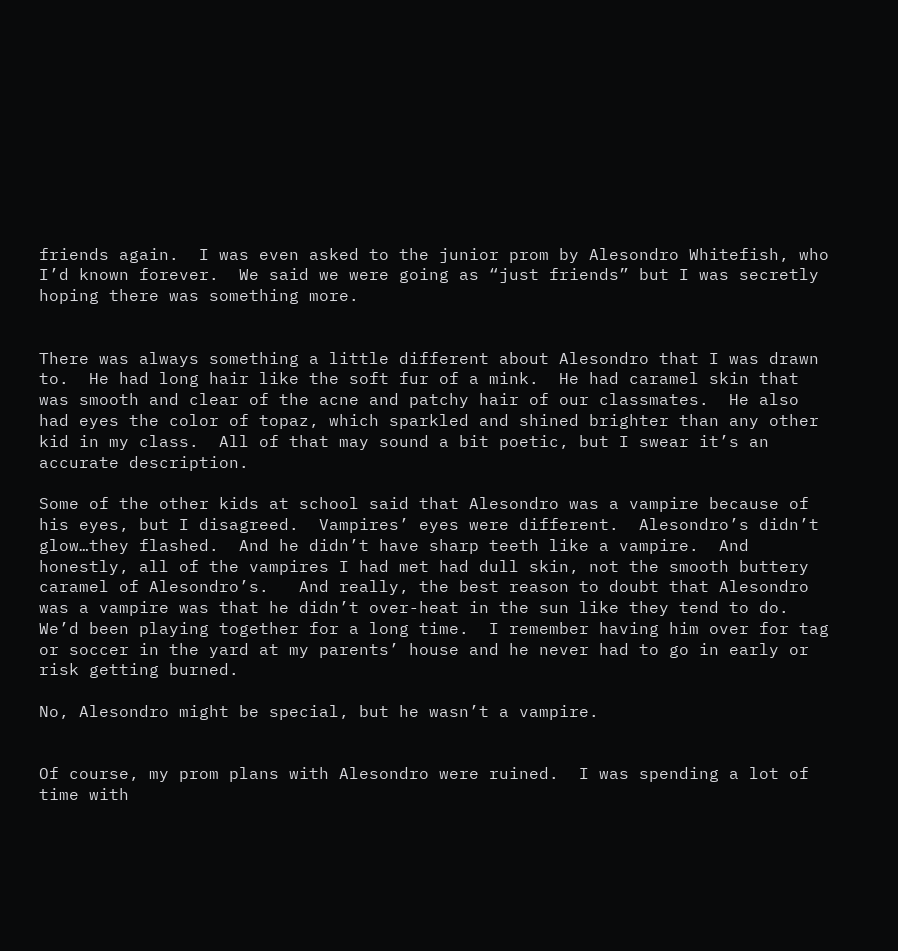friends again.  I was even asked to the junior prom by Alesondro Whitefish, who I’d known forever.  We said we were going as “just friends” but I was secretly hoping there was something more.


There was always something a little different about Alesondro that I was drawn to.  He had long hair like the soft fur of a mink.  He had caramel skin that was smooth and clear of the acne and patchy hair of our classmates.  He also had eyes the color of topaz, which sparkled and shined brighter than any other kid in my class.  All of that may sound a bit poetic, but I swear it’s an accurate description.

Some of the other kids at school said that Alesondro was a vampire because of his eyes, but I disagreed.  Vampires’ eyes were different.  Alesondro’s didn’t glow…they flashed.  And he didn’t have sharp teeth like a vampire.  And honestly, all of the vampires I had met had dull skin, not the smooth buttery caramel of Alesondro’s.   And really, the best reason to doubt that Alesondro was a vampire was that he didn’t over-heat in the sun like they tend to do.  We’d been playing together for a long time.  I remember having him over for tag or soccer in the yard at my parents’ house and he never had to go in early or risk getting burned.

No, Alesondro might be special, but he wasn’t a vampire.


Of course, my prom plans with Alesondro were ruined.  I was spending a lot of time with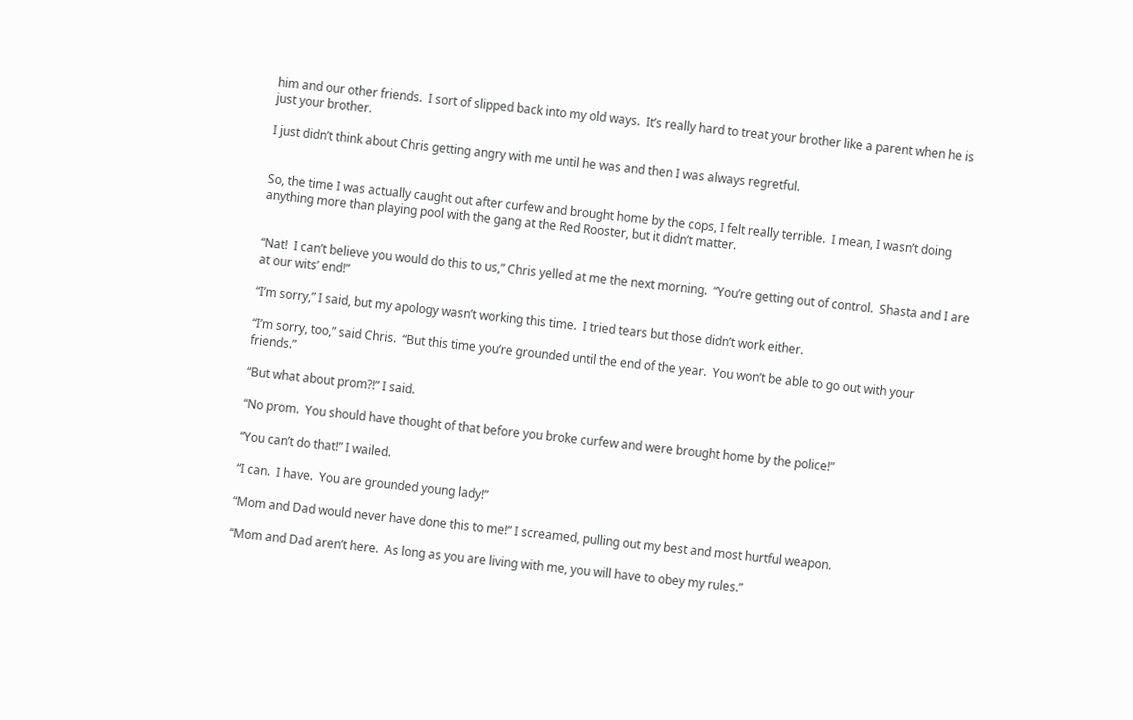him and our other friends.  I sort of slipped back into my old ways.  It’s really hard to treat your brother like a parent when he is just your brother.

I just didn’t think about Chris getting angry with me until he was and then I was always regretful.


So, the time I was actually caught out after curfew and brought home by the cops, I felt really terrible.  I mean, I wasn’t doing anything more than playing pool with the gang at the Red Rooster, but it didn’t matter.


“Nat!  I can’t believe you would do this to us,” Chris yelled at me the next morning.  “You’re getting out of control.  Shasta and I are at our wits’ end!”

“I’m sorry,” I said, but my apology wasn’t working this time.  I tried tears but those didn’t work either.

“I’m sorry, too,” said Chris.  “But this time you’re grounded until the end of the year.  You won’t be able to go out with your friends.”

“But what about prom?!” I said.

“No prom.  You should have thought of that before you broke curfew and were brought home by the police!”

“You can’t do that!” I wailed.

“I can.  I have.  You are grounded young lady!”

“Mom and Dad would never have done this to me!” I screamed, pulling out my best and most hurtful weapon.

“Mom and Dad aren’t here.  As long as you are living with me, you will have to obey my rules.”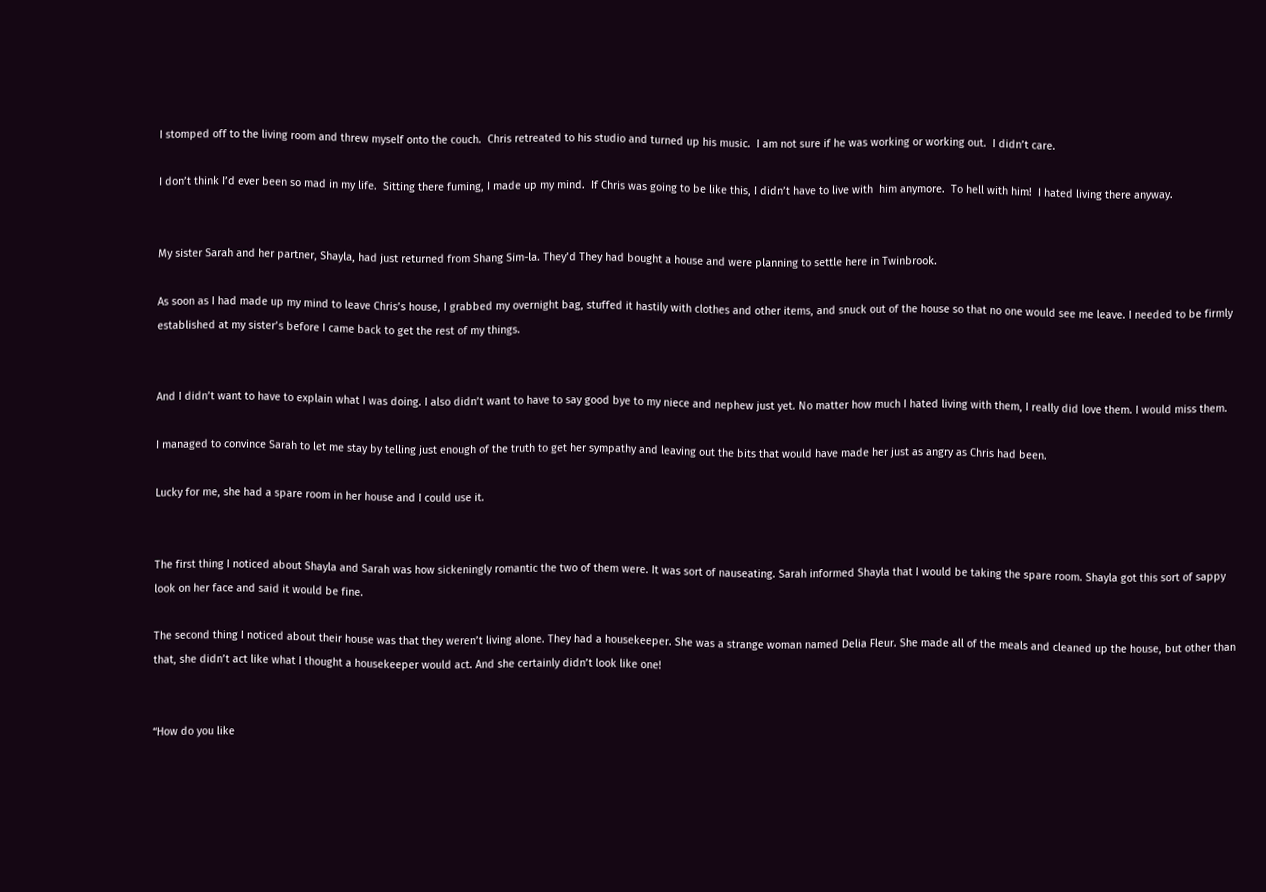I stomped off to the living room and threw myself onto the couch.  Chris retreated to his studio and turned up his music.  I am not sure if he was working or working out.  I didn’t care.

I don’t think I’d ever been so mad in my life.  Sitting there fuming, I made up my mind.  If Chris was going to be like this, I didn’t have to live with  him anymore.  To hell with him!  I hated living there anyway.


My sister Sarah and her partner, Shayla, had just returned from Shang Sim-la. They’d They had bought a house and were planning to settle here in Twinbrook.

As soon as I had made up my mind to leave Chris’s house, I grabbed my overnight bag, stuffed it hastily with clothes and other items, and snuck out of the house so that no one would see me leave. I needed to be firmly established at my sister’s before I came back to get the rest of my things.


And I didn’t want to have to explain what I was doing. I also didn’t want to have to say good bye to my niece and nephew just yet. No matter how much I hated living with them, I really did love them. I would miss them.

I managed to convince Sarah to let me stay by telling just enough of the truth to get her sympathy and leaving out the bits that would have made her just as angry as Chris had been.

Lucky for me, she had a spare room in her house and I could use it.


The first thing I noticed about Shayla and Sarah was how sickeningly romantic the two of them were. It was sort of nauseating. Sarah informed Shayla that I would be taking the spare room. Shayla got this sort of sappy look on her face and said it would be fine.

The second thing I noticed about their house was that they weren’t living alone. They had a housekeeper. She was a strange woman named Delia Fleur. She made all of the meals and cleaned up the house, but other than that, she didn’t act like what I thought a housekeeper would act. And she certainly didn’t look like one!


“How do you like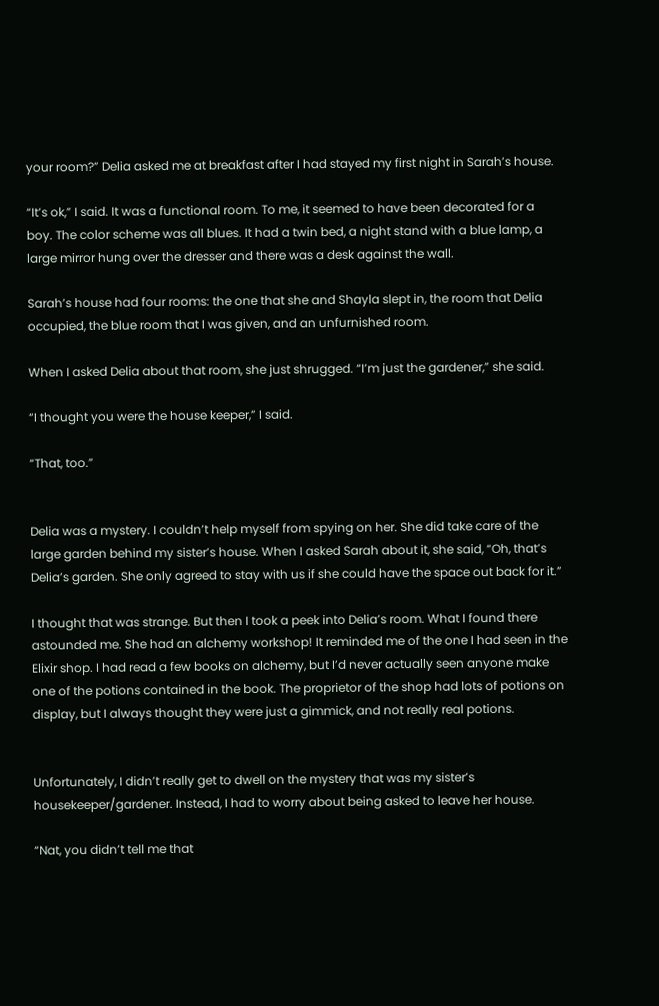your room?” Delia asked me at breakfast after I had stayed my first night in Sarah’s house.

“It’s ok,” I said. It was a functional room. To me, it seemed to have been decorated for a boy. The color scheme was all blues. It had a twin bed, a night stand with a blue lamp, a large mirror hung over the dresser and there was a desk against the wall.

Sarah’s house had four rooms: the one that she and Shayla slept in, the room that Delia occupied, the blue room that I was given, and an unfurnished room.

When I asked Delia about that room, she just shrugged. “I’m just the gardener,” she said.

“I thought you were the house keeper,” I said.

“That, too.”


Delia was a mystery. I couldn’t help myself from spying on her. She did take care of the large garden behind my sister’s house. When I asked Sarah about it, she said, “Oh, that’s Delia’s garden. She only agreed to stay with us if she could have the space out back for it.”

I thought that was strange. But then I took a peek into Delia’s room. What I found there astounded me. She had an alchemy workshop! It reminded me of the one I had seen in the Elixir shop. I had read a few books on alchemy, but I’d never actually seen anyone make one of the potions contained in the book. The proprietor of the shop had lots of potions on display, but I always thought they were just a gimmick, and not really real potions.


Unfortunately, I didn’t really get to dwell on the mystery that was my sister’s housekeeper/gardener. Instead, I had to worry about being asked to leave her house.

“Nat, you didn’t tell me that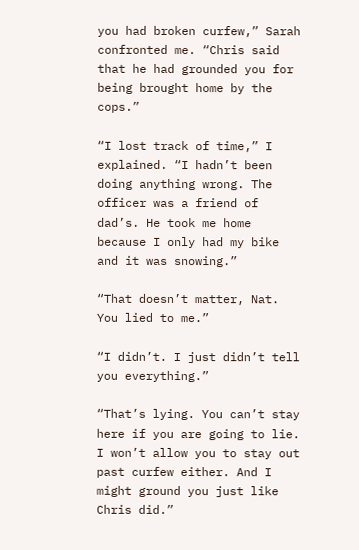you had broken curfew,” Sarah confronted me. “Chris said that he had grounded you for being brought home by the cops.”

“I lost track of time,” I explained. “I hadn’t been doing anything wrong. The officer was a friend of dad’s. He took me home because I only had my bike and it was snowing.”

“That doesn’t matter, Nat. You lied to me.”

“I didn’t. I just didn’t tell you everything.”

“That’s lying. You can’t stay here if you are going to lie. I won’t allow you to stay out past curfew either. And I might ground you just like Chris did.”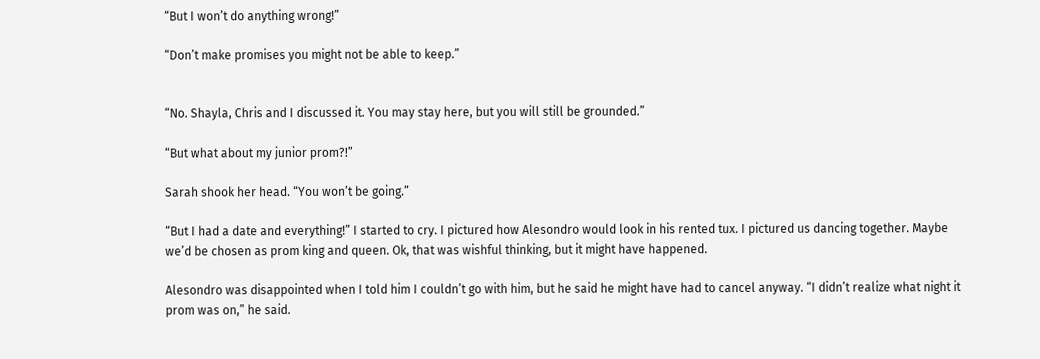“But I won’t do anything wrong!”

“Don’t make promises you might not be able to keep.”


“No. Shayla, Chris and I discussed it. You may stay here, but you will still be grounded.”

“But what about my junior prom?!”

Sarah shook her head. “You won’t be going.”

“But I had a date and everything!” I started to cry. I pictured how Alesondro would look in his rented tux. I pictured us dancing together. Maybe we’d be chosen as prom king and queen. Ok, that was wishful thinking, but it might have happened.

Alesondro was disappointed when I told him I couldn’t go with him, but he said he might have had to cancel anyway. “I didn’t realize what night it prom was on,” he said.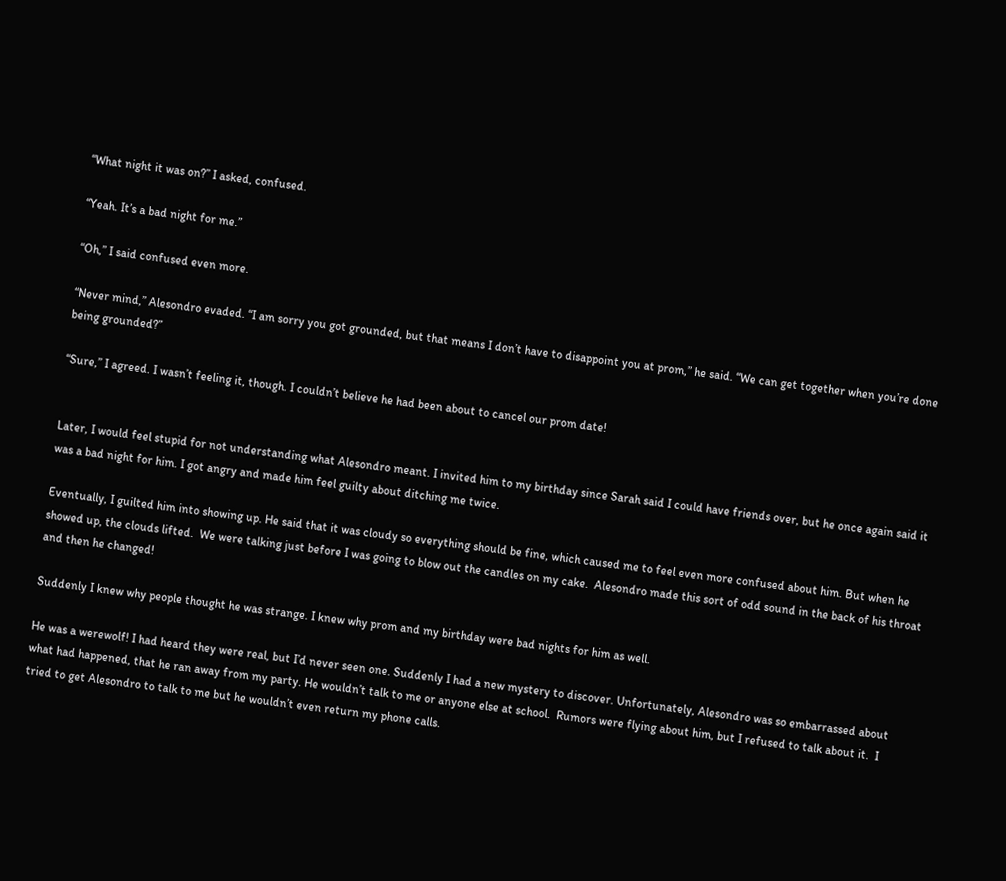“What night it was on?” I asked, confused.

“Yeah. It’s a bad night for me.”

“Oh,” I said confused even more.

“Never mind,” Alesondro evaded. “I am sorry you got grounded, but that means I don’t have to disappoint you at prom,” he said. “We can get together when you’re done being grounded?”

“Sure,” I agreed. I wasn’t feeling it, though. I couldn’t believe he had been about to cancel our prom date!


Later, I would feel stupid for not understanding what Alesondro meant. I invited him to my birthday since Sarah said I could have friends over, but he once again said it was a bad night for him. I got angry and made him feel guilty about ditching me twice.

Eventually, I guilted him into showing up. He said that it was cloudy so everything should be fine, which caused me to feel even more confused about him. But when he showed up, the clouds lifted.  We were talking just before I was going to blow out the candles on my cake.  Alesondro made this sort of odd sound in the back of his throat and then he changed!

Suddenly I knew why people thought he was strange. I knew why prom and my birthday were bad nights for him as well.

He was a werewolf! I had heard they were real, but I’d never seen one. Suddenly I had a new mystery to discover. Unfortunately, Alesondro was so embarrassed about what had happened, that he ran away from my party. He wouldn’t talk to me or anyone else at school.  Rumors were flying about him, but I refused to talk about it.  I tried to get Alesondro to talk to me but he wouldn’t even return my phone calls.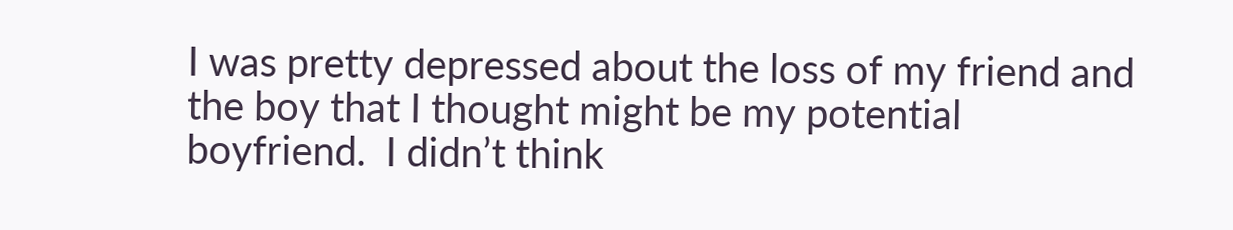I was pretty depressed about the loss of my friend and the boy that I thought might be my potential boyfriend.  I didn’t think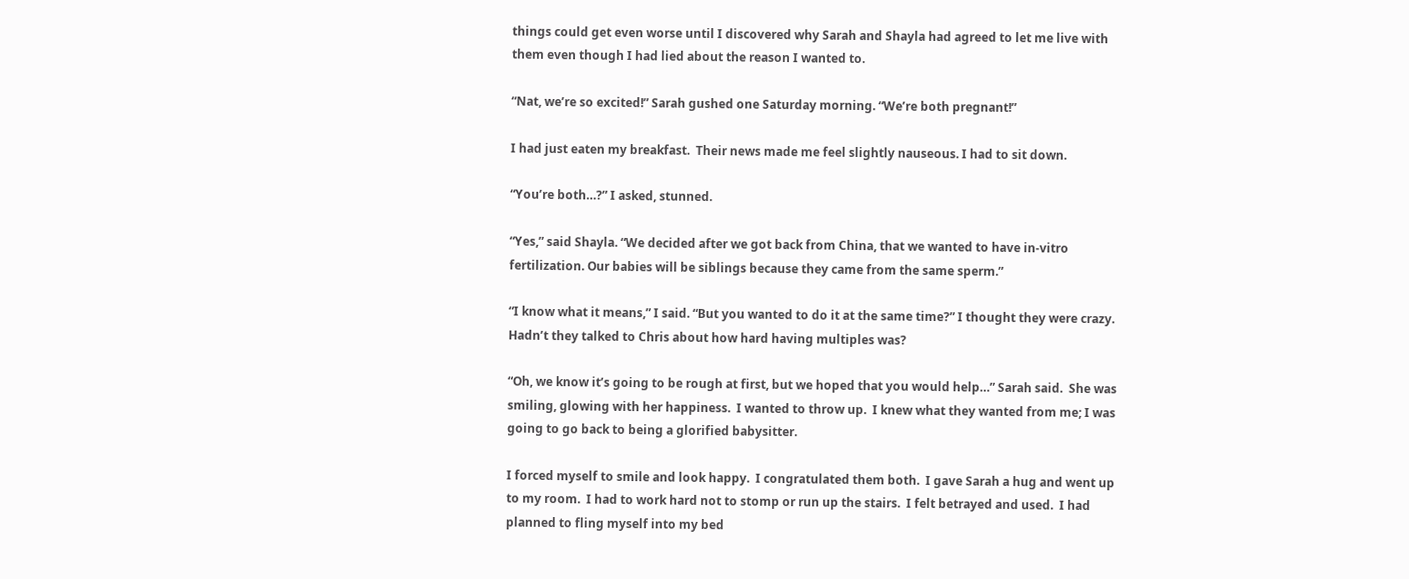things could get even worse until I discovered why Sarah and Shayla had agreed to let me live with them even though I had lied about the reason I wanted to.

“Nat, we’re so excited!” Sarah gushed one Saturday morning. “We’re both pregnant!”

I had just eaten my breakfast.  Their news made me feel slightly nauseous. I had to sit down.

“You’re both…?” I asked, stunned.

“Yes,” said Shayla. “We decided after we got back from China, that we wanted to have in-vitro fertilization. Our babies will be siblings because they came from the same sperm.”

“I know what it means,” I said. “But you wanted to do it at the same time?” I thought they were crazy. Hadn’t they talked to Chris about how hard having multiples was?

“Oh, we know it’s going to be rough at first, but we hoped that you would help…” Sarah said.  She was smiling, glowing with her happiness.  I wanted to throw up.  I knew what they wanted from me; I was going to go back to being a glorified babysitter.

I forced myself to smile and look happy.  I congratulated them both.  I gave Sarah a hug and went up to my room.  I had to work hard not to stomp or run up the stairs.  I felt betrayed and used.  I had planned to fling myself into my bed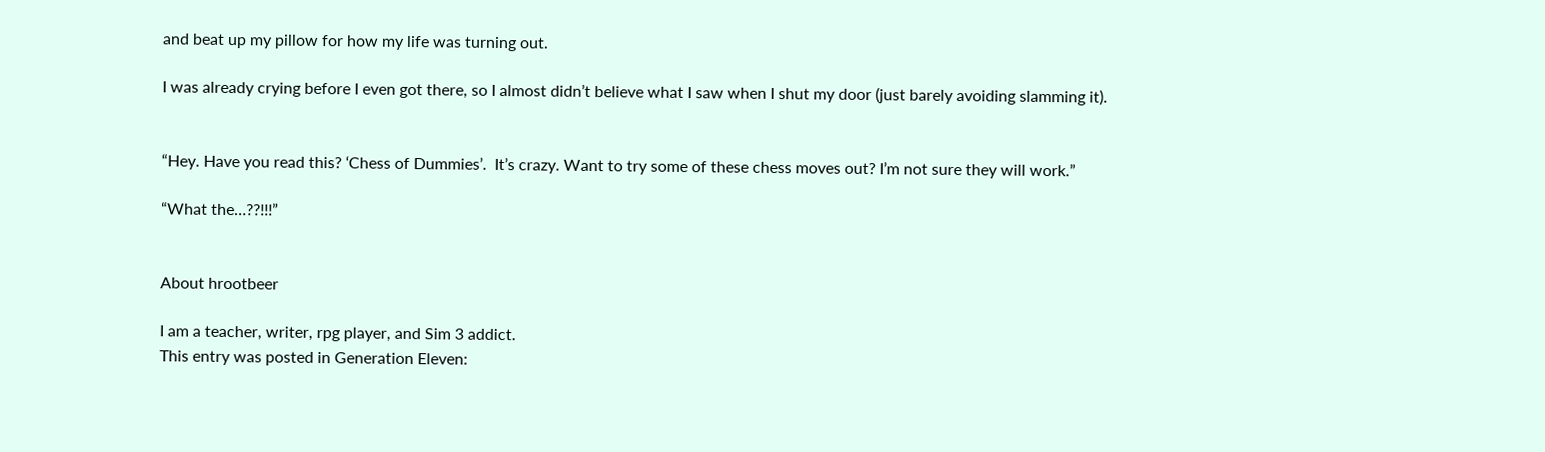and beat up my pillow for how my life was turning out.

I was already crying before I even got there, so I almost didn’t believe what I saw when I shut my door (just barely avoiding slamming it).


“Hey. Have you read this? ‘Chess of Dummies’.  It’s crazy. Want to try some of these chess moves out? I’m not sure they will work.”

“What the…??!!!”


About hrootbeer

I am a teacher, writer, rpg player, and Sim 3 addict.
This entry was posted in Generation Eleven: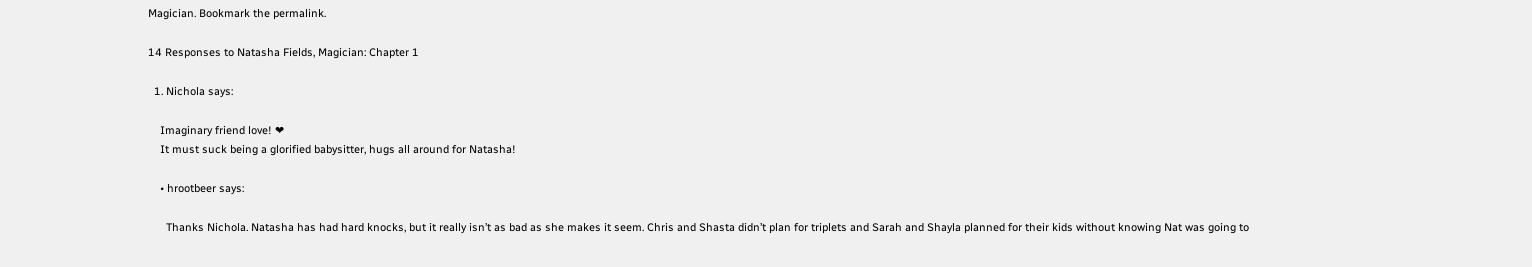Magician. Bookmark the permalink.

14 Responses to Natasha Fields, Magician: Chapter 1

  1. Nichola says:

    Imaginary friend love! ❤
    It must suck being a glorified babysitter, hugs all around for Natasha!

    • hrootbeer says:

      Thanks Nichola. Natasha has had hard knocks, but it really isn’t as bad as she makes it seem. Chris and Shasta didn’t plan for triplets and Sarah and Shayla planned for their kids without knowing Nat was going to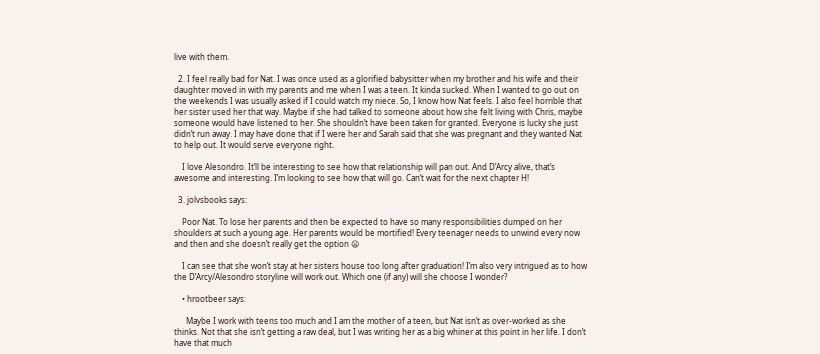live with them.

  2. I feel really bad for Nat. I was once used as a glorified babysitter when my brother and his wife and their daughter moved in with my parents and me when I was a teen. It kinda sucked. When I wanted to go out on the weekends I was usually asked if I could watch my niece. So, I know how Nat feels. I also feel horrible that her sister used her that way. Maybe if she had talked to someone about how she felt living with Chris, maybe someone would have listened to her. She shouldn’t have been taken for granted. Everyone is lucky she just didn’t run away. I may have done that if I were her and Sarah said that she was pregnant and they wanted Nat to help out. It would serve everyone right.

    I love Alesondro. It’ll be interesting to see how that relationship will pan out. And D’Arcy alive, that’s awesome and interesting. I’m looking to see how that will go. Can’t wait for the next chapter H!

  3. jolvsbooks says:

    Poor Nat. To lose her parents and then be expected to have so many responsibilities dumped on her shoulders at such a young age. Her parents would be mortified! Every teenager needs to unwind every now and then and she doesn’t really get the option 😦

    I can see that she won’t stay at her sisters house too long after graduation! I’m also very intrigued as to how the D’Arcy/Alesondro storyline will work out. Which one (if any) will she choose I wonder?

    • hrootbeer says:

      Maybe I work with teens too much and I am the mother of a teen, but Nat isn’t as over-worked as she thinks. Not that she isn’t getting a raw deal, but I was writing her as a big whiner at this point in her life. I don’t have that much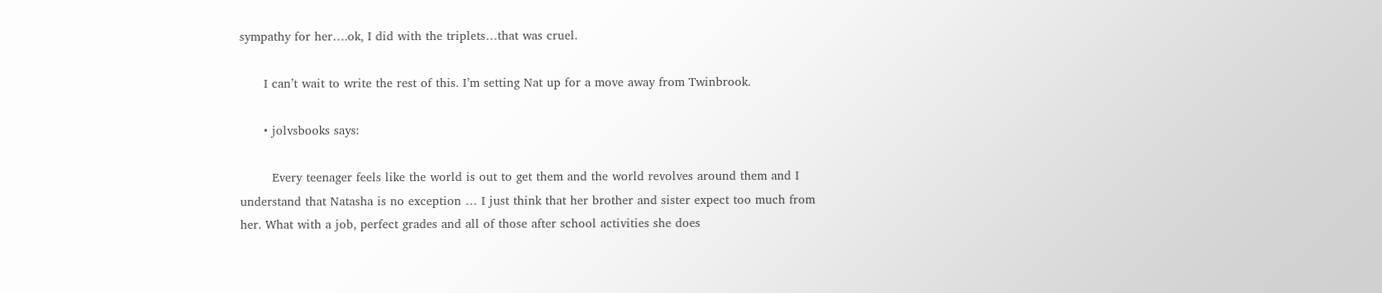sympathy for her….ok, I did with the triplets…that was cruel.

      I can’t wait to write the rest of this. I’m setting Nat up for a move away from Twinbrook.

      • jolvsbooks says:

        Every teenager feels like the world is out to get them and the world revolves around them and I understand that Natasha is no exception … I just think that her brother and sister expect too much from her. What with a job, perfect grades and all of those after school activities she does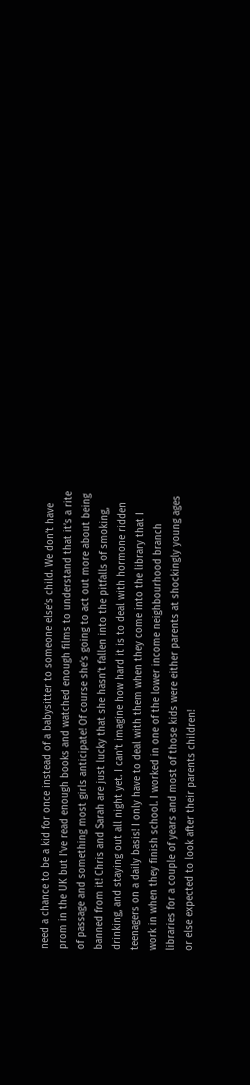need a chance to be a kid for once instead of a babysitter to someone else’s child. We don’t have prom in the UK but I’ve read enough books and watched enough films to understand that it’s a rite of passage and something most girls anticipate! Of course she’s going to act out more about being banned from it! Chris and Sarah are just lucky that she hasn’t fallen into the pitfalls of smoking, drinking, and staying out all night yet. I can’t imagine how hard it is to deal with hormone ridden teenagers on a daily basis! I only have to deal with them when they come into the library that I work in when they finish school. I worked in one of the lower income neighbourhood branch libraries for a couple of years and most of those kids were either parents at shockingly young ages or else expected to look after their parents children!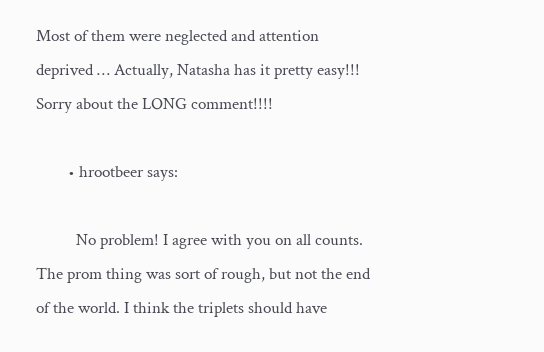Most of them were neglected and attention deprived … Actually, Natasha has it pretty easy!!! Sorry about the LONG comment!!!!

        • hrootbeer says:

          No problem! I agree with you on all counts. The prom thing was sort of rough, but not the end of the world. I think the triplets should have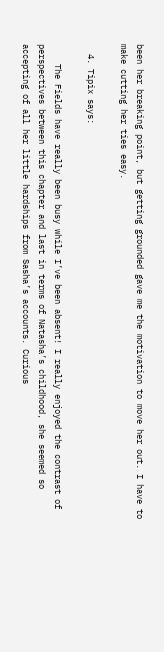been her breaking point, but getting grounded gave me the motivation to move her out. I have to make cutting her ties easy.

  4. Tipix says:

    The Fields have really been busy while I’ve been absent! I really enjoyed the contrast of perspectives between this chapter and last in terms of Natasha’s childhood, she seemed so accepting of all her little hardships from Sasha’s accounts. Curious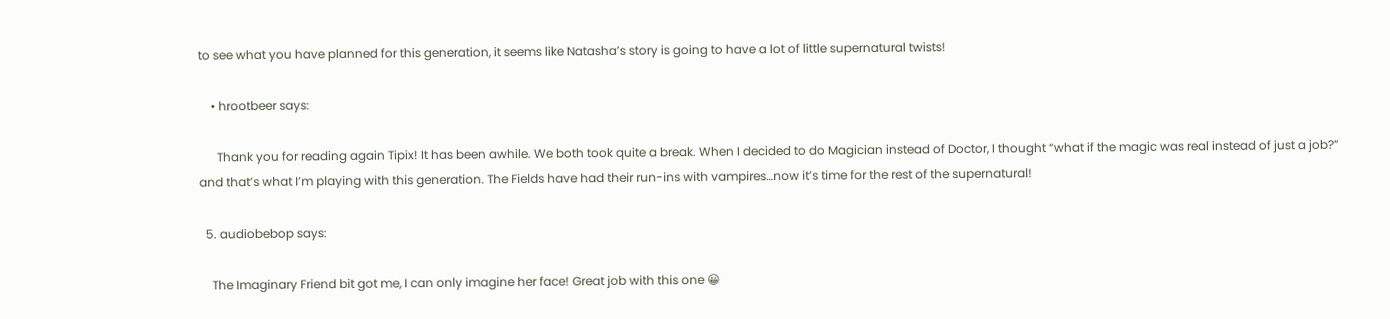to see what you have planned for this generation, it seems like Natasha’s story is going to have a lot of little supernatural twists!

    • hrootbeer says:

      Thank you for reading again Tipix! It has been awhile. We both took quite a break. When I decided to do Magician instead of Doctor, I thought “what if the magic was real instead of just a job?” and that’s what I’m playing with this generation. The Fields have had their run-ins with vampires…now it’s time for the rest of the supernatural!

  5. audiobebop says:

    The Imaginary Friend bit got me, I can only imagine her face! Great job with this one 😀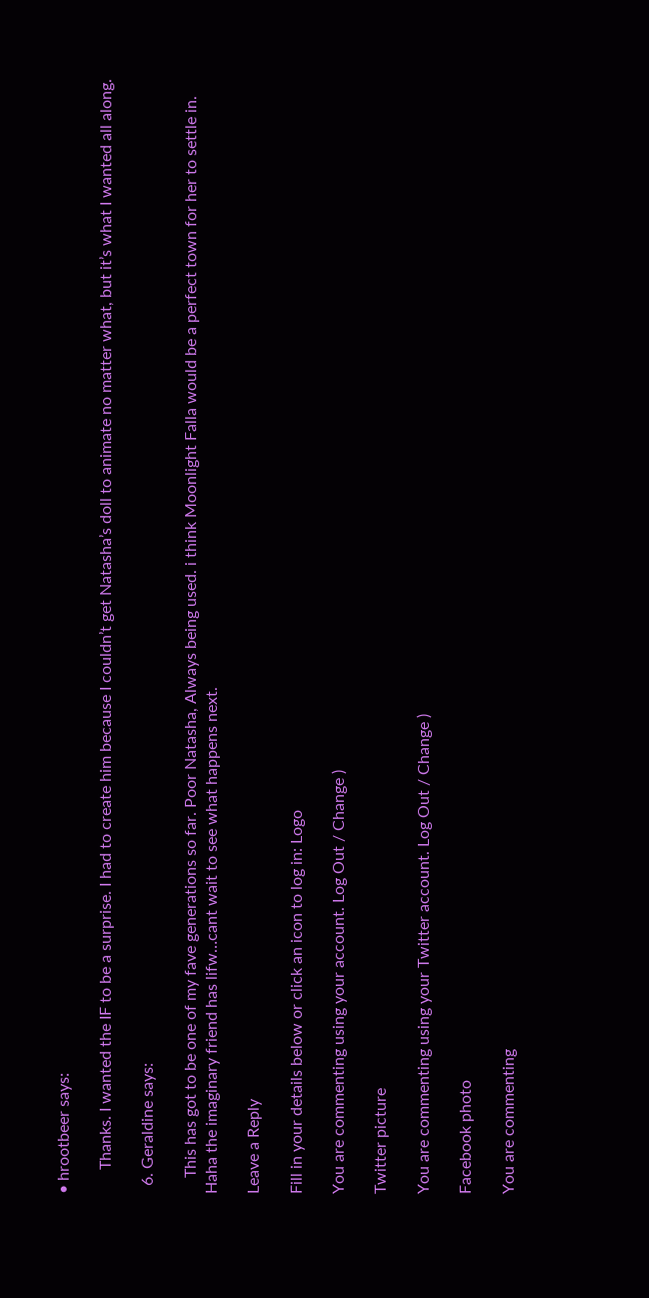• hrootbeer says:

      Thanks. I wanted the IF to be a surprise. I had to create him because I couldn’t get Natasha’s doll to animate no matter what, but it’s what I wanted all along.

  6. Geraldine says:

    This has got to be one of my fave generations so far. Poor Natasha, Always being used. i think Moonlight Falla would be a perfect town for her to settle in. Haha the imaginary friend has lifw…cant wait to see what happens next.

Leave a Reply

Fill in your details below or click an icon to log in: Logo

You are commenting using your account. Log Out / Change )

Twitter picture

You are commenting using your Twitter account. Log Out / Change )

Facebook photo

You are commenting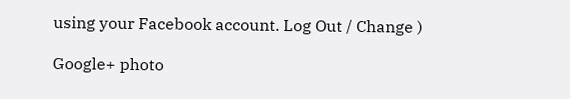using your Facebook account. Log Out / Change )

Google+ photo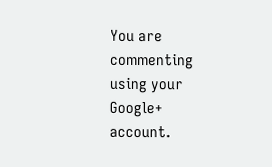You are commenting using your Google+ account.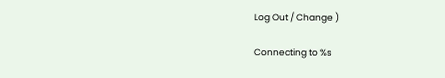Log Out / Change )

Connecting to %s